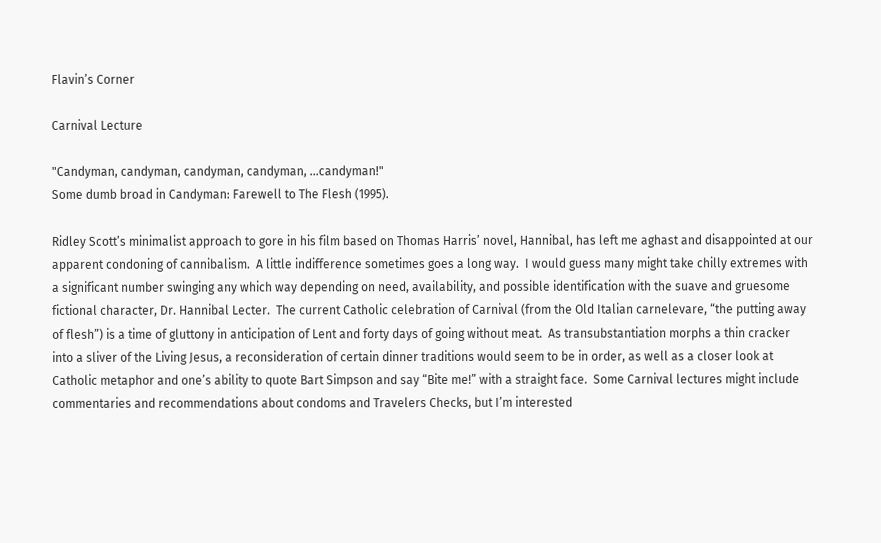Flavin’s Corner

Carnival Lecture

"Candyman, candyman, candyman, candyman, ...candyman!"
Some dumb broad in Candyman: Farewell to The Flesh (1995).

Ridley Scott’s minimalist approach to gore in his film based on Thomas Harris’ novel, Hannibal, has left me aghast and disappointed at our apparent condoning of cannibalism.  A little indifference sometimes goes a long way.  I would guess many might take chilly extremes with a significant number swinging any which way depending on need, availability, and possible identification with the suave and gruesome fictional character, Dr. Hannibal Lecter.  The current Catholic celebration of Carnival (from the Old Italian carnelevare, “the putting away of flesh”) is a time of gluttony in anticipation of Lent and forty days of going without meat.  As transubstantiation morphs a thin cracker into a sliver of the Living Jesus, a reconsideration of certain dinner traditions would seem to be in order, as well as a closer look at Catholic metaphor and one’s ability to quote Bart Simpson and say “Bite me!” with a straight face.  Some Carnival lectures might include commentaries and recommendations about condoms and Travelers Checks, but I’m interested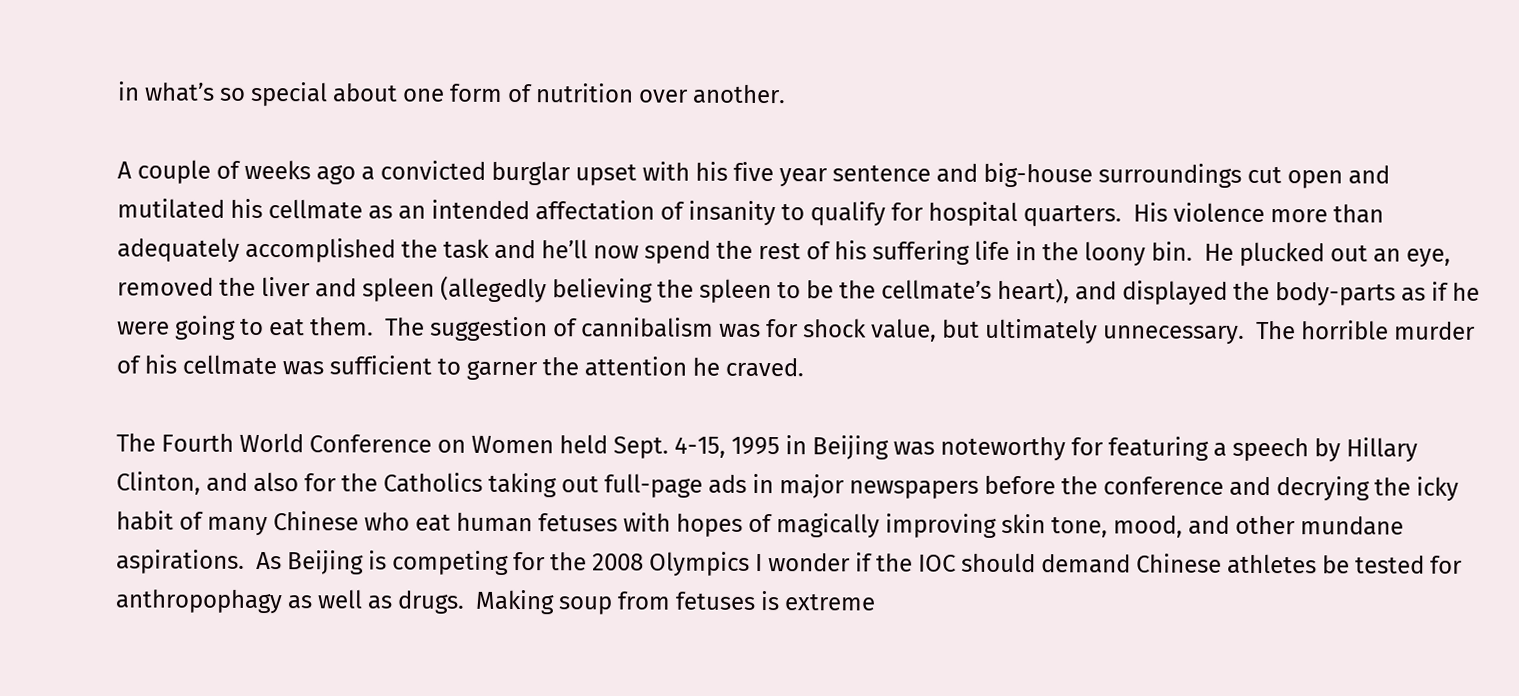in what’s so special about one form of nutrition over another.

A couple of weeks ago a convicted burglar upset with his five year sentence and big-house surroundings cut open and mutilated his cellmate as an intended affectation of insanity to qualify for hospital quarters.  His violence more than adequately accomplished the task and he’ll now spend the rest of his suffering life in the loony bin.  He plucked out an eye, removed the liver and spleen (allegedly believing the spleen to be the cellmate’s heart), and displayed the body-parts as if he were going to eat them.  The suggestion of cannibalism was for shock value, but ultimately unnecessary.  The horrible murder of his cellmate was sufficient to garner the attention he craved.

The Fourth World Conference on Women held Sept. 4-15, 1995 in Beijing was noteworthy for featuring a speech by Hillary Clinton, and also for the Catholics taking out full-page ads in major newspapers before the conference and decrying the icky habit of many Chinese who eat human fetuses with hopes of magically improving skin tone, mood, and other mundane aspirations.  As Beijing is competing for the 2008 Olympics I wonder if the IOC should demand Chinese athletes be tested for anthropophagy as well as drugs.  Making soup from fetuses is extreme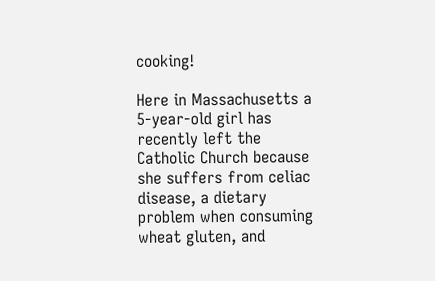cooking!

Here in Massachusetts a 5-year-old girl has recently left the Catholic Church because she suffers from celiac disease, a dietary problem when consuming wheat gluten, and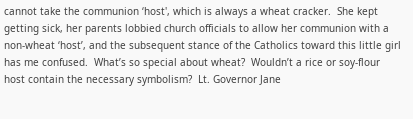cannot take the communion ‘host', which is always a wheat cracker.  She kept getting sick, her parents lobbied church officials to allow her communion with a non-wheat ‘host’, and the subsequent stance of the Catholics toward this little girl has me confused.  What’s so special about wheat?  Wouldn’t a rice or soy-flour host contain the necessary symbolism?  Lt. Governor Jane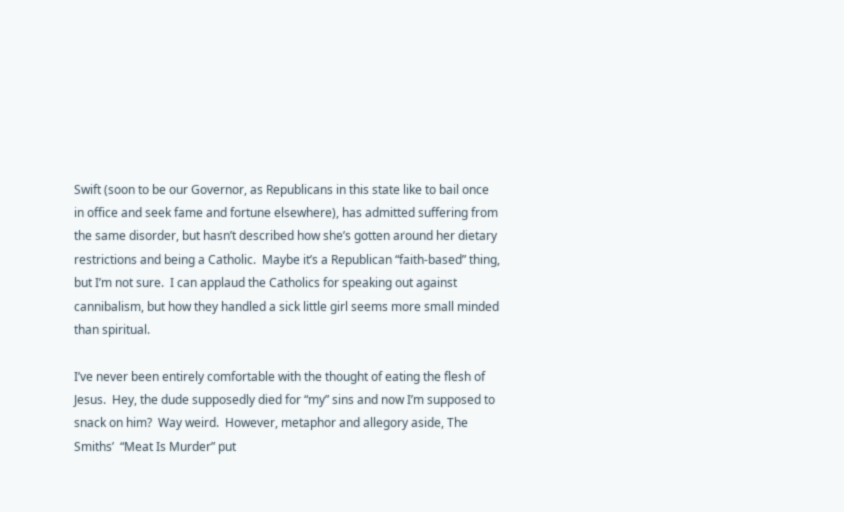Swift (soon to be our Governor, as Republicans in this state like to bail once in office and seek fame and fortune elsewhere), has admitted suffering from the same disorder, but hasn’t described how she’s gotten around her dietary restrictions and being a Catholic.  Maybe it’s a Republican “faith-based” thing, but I’m not sure.  I can applaud the Catholics for speaking out against cannibalism, but how they handled a sick little girl seems more small minded than spiritual.

I’ve never been entirely comfortable with the thought of eating the flesh of Jesus.  Hey, the dude supposedly died for “my” sins and now I’m supposed to snack on him?  Way weird.  However, metaphor and allegory aside, The Smiths’  “Meat Is Murder” put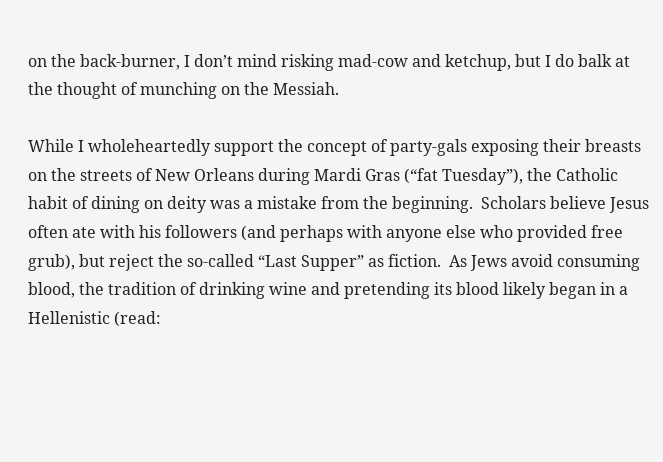on the back-burner, I don’t mind risking mad-cow and ketchup, but I do balk at the thought of munching on the Messiah.

While I wholeheartedly support the concept of party-gals exposing their breasts on the streets of New Orleans during Mardi Gras (“fat Tuesday”), the Catholic habit of dining on deity was a mistake from the beginning.  Scholars believe Jesus often ate with his followers (and perhaps with anyone else who provided free grub), but reject the so-called “Last Supper” as fiction.  As Jews avoid consuming blood, the tradition of drinking wine and pretending its blood likely began in a Hellenistic (read: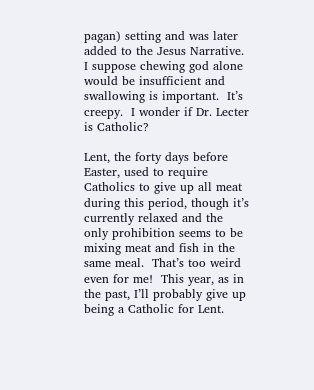pagan) setting and was later added to the Jesus Narrative.  I suppose chewing god alone would be insufficient and swallowing is important.  It’s creepy.  I wonder if Dr. Lecter is Catholic?

Lent, the forty days before Easter, used to require Catholics to give up all meat during this period, though it’s currently relaxed and the only prohibition seems to be mixing meat and fish in the same meal.  That’s too weird even for me!  This year, as in the past, I’ll probably give up being a Catholic for Lent.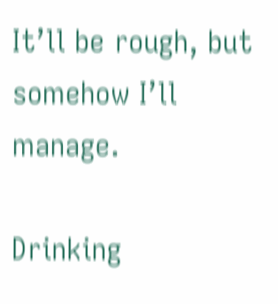It’ll be rough, but somehow I’ll manage.

Drinking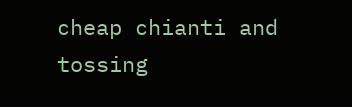cheap chianti and tossing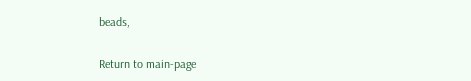beads,

Return to main-page